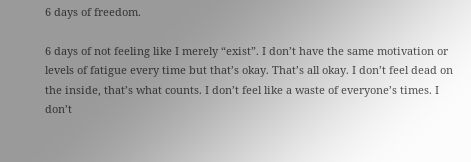6 days of freedom.

6 days of not feeling like I merely “exist”. I don’t have the same motivation or levels of fatigue every time but that’s okay. That’s all okay. I don’t feel dead on the inside, that’s what counts. I don’t feel like a waste of everyone’s times. I don’t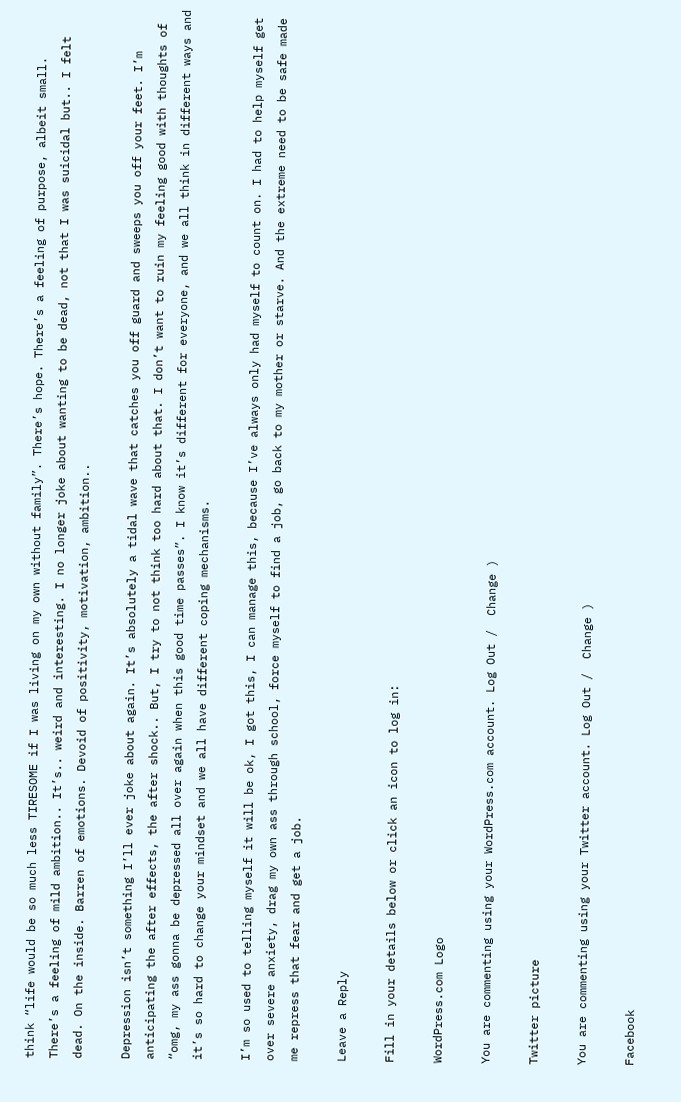think “life would be so much less TIRESOME if I was living on my own without family”. There’s hope. There’s a feeling of purpose, albeit small. There’s a feeling of mild ambition.. It’s.. weird and interesting. I no longer joke about wanting to be dead, not that I was suicidal but.. I felt dead. On the inside. Barren of emotions. Devoid of positivity, motivation, ambition..

Depression isn’t something I’ll ever joke about again. It’s absolutely a tidal wave that catches you off guard and sweeps you off your feet. I’m anticipating the after effects, the after shock.. But, I try to not think too hard about that. I don’t want to ruin my feeling good with thoughts of “omg, my ass gonna be depressed all over again when this good time passes”. I know it’s different for everyone, and we all think in different ways and it’s so hard to change your mindset and we all have different coping mechanisms.

I’m so used to telling myself it will be ok, I got this, I can manage this, because I’ve always only had myself to count on. I had to help myself get over severe anxiety, drag my own ass through school, force myself to find a job, go back to my mother or starve. And the extreme need to be safe made me repress that fear and get a job.

Leave a Reply

Fill in your details below or click an icon to log in:

WordPress.com Logo

You are commenting using your WordPress.com account. Log Out /  Change )

Twitter picture

You are commenting using your Twitter account. Log Out /  Change )

Facebook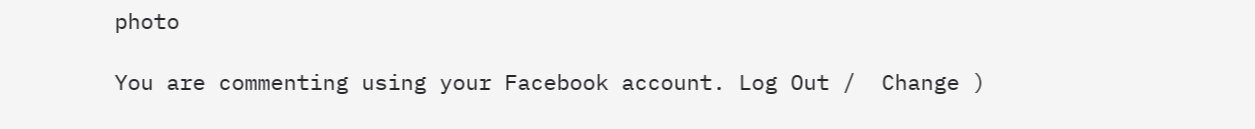photo

You are commenting using your Facebook account. Log Out /  Change )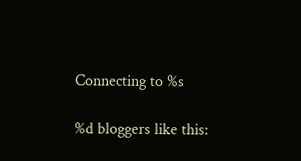Connecting to %s

%d bloggers like this: